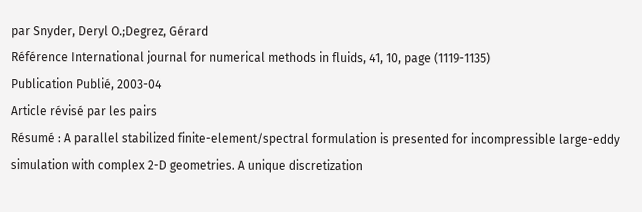par Snyder, Deryl O.;Degrez, Gérard
Référence International journal for numerical methods in fluids, 41, 10, page (1119-1135)
Publication Publié, 2003-04
Article révisé par les pairs
Résumé : A parallel stabilized finite-element/spectral formulation is presented for incompressible large-eddy simulation with complex 2-D geometries. A unique discretization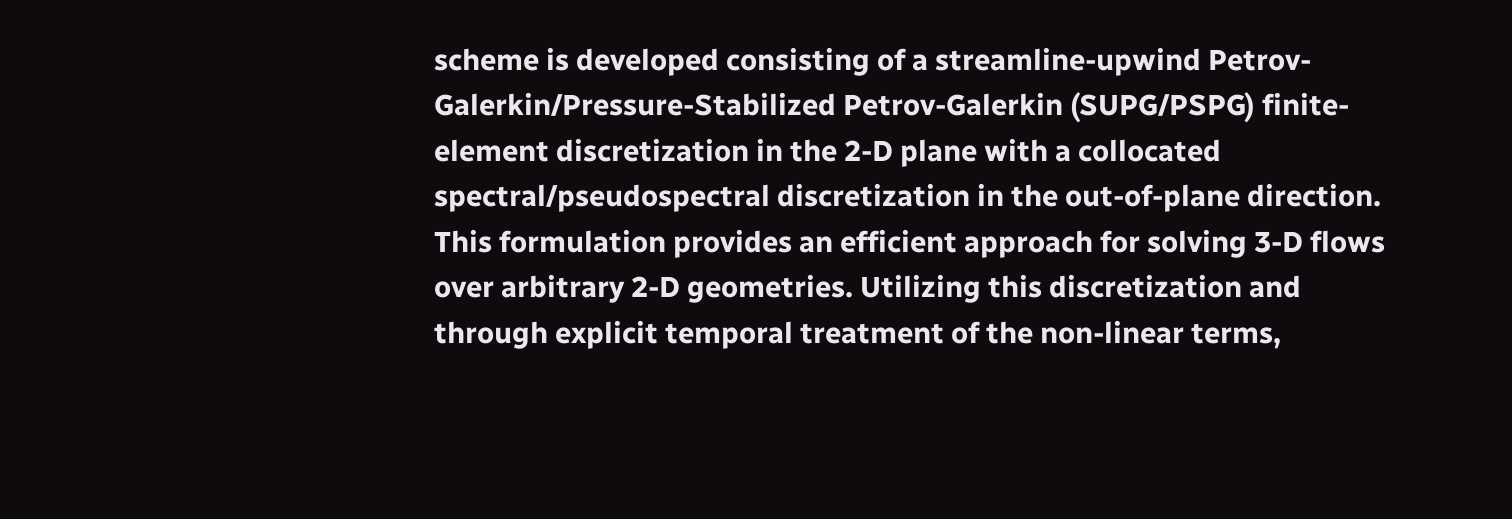scheme is developed consisting of a streamline-upwind Petrov-Galerkin/Pressure-Stabilized Petrov-Galerkin (SUPG/PSPG) finite-element discretization in the 2-D plane with a collocated spectral/pseudospectral discretization in the out-of-plane direction. This formulation provides an efficient approach for solving 3-D flows over arbitrary 2-D geometries. Utilizing this discretization and through explicit temporal treatment of the non-linear terms,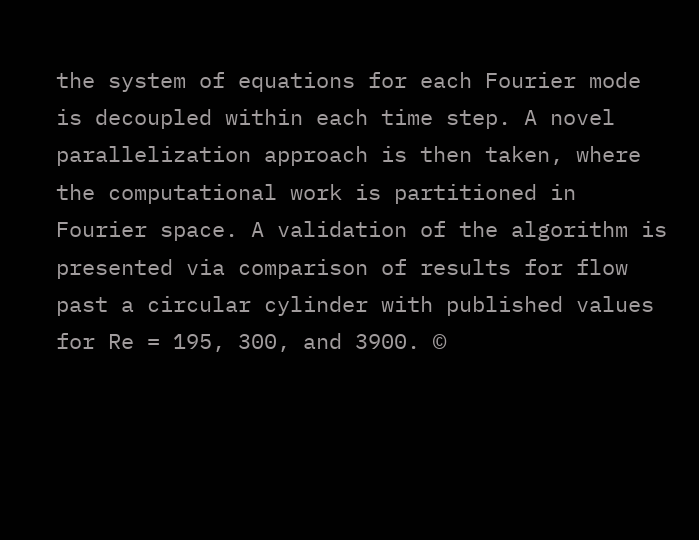the system of equations for each Fourier mode is decoupled within each time step. A novel parallelization approach is then taken, where the computational work is partitioned in Fourier space. A validation of the algorithm is presented via comparison of results for flow past a circular cylinder with published values for Re = 195, 300, and 3900. ©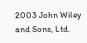2003 John Wiley and Sons, Ltd.